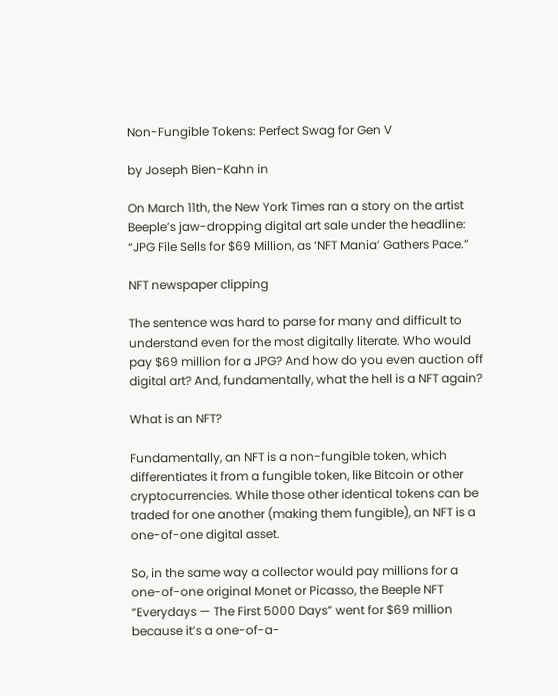Non-Fungible Tokens: Perfect Swag for Gen V

by Joseph Bien-Kahn in

On March 11th, the New York Times ran a story on the artist Beeple’s jaw-dropping digital art sale under the headline: “JPG File Sells for $69 Million, as ‘NFT Mania’ Gathers Pace.”

NFT newspaper clipping

The sentence was hard to parse for many and difficult to understand even for the most digitally literate. Who would pay $69 million for a JPG? And how do you even auction off digital art? And, fundamentally, what the hell is a NFT again?

What is an NFT?

Fundamentally, an NFT is a non-fungible token, which differentiates it from a fungible token, like Bitcoin or other cryptocurrencies. While those other identical tokens can be traded for one another (making them fungible), an NFT is a one-of-one digital asset.

So, in the same way a collector would pay millions for a one-of-one original Monet or Picasso, the Beeple NFT “Everydays — The First 5000 Days” went for $69 million because it’s a one-of-a-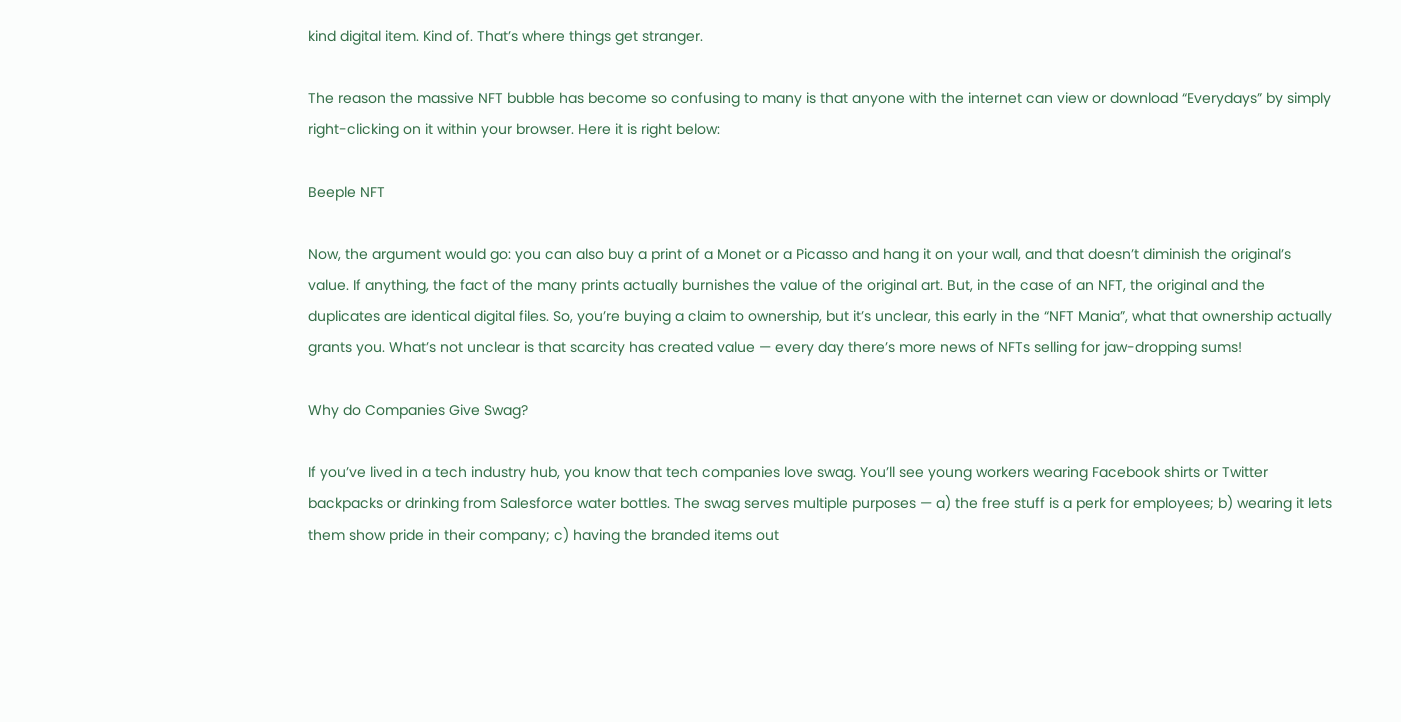kind digital item. Kind of. That’s where things get stranger.

The reason the massive NFT bubble has become so confusing to many is that anyone with the internet can view or download “Everydays” by simply right-clicking on it within your browser. Here it is right below:

Beeple NFT

Now, the argument would go: you can also buy a print of a Monet or a Picasso and hang it on your wall, and that doesn’t diminish the original’s value. If anything, the fact of the many prints actually burnishes the value of the original art. But, in the case of an NFT, the original and the duplicates are identical digital files. So, you’re buying a claim to ownership, but it’s unclear, this early in the “NFT Mania”, what that ownership actually grants you. What’s not unclear is that scarcity has created value — every day there’s more news of NFTs selling for jaw-dropping sums!

Why do Companies Give Swag?

If you’ve lived in a tech industry hub, you know that tech companies love swag. You’ll see young workers wearing Facebook shirts or Twitter backpacks or drinking from Salesforce water bottles. The swag serves multiple purposes — a) the free stuff is a perk for employees; b) wearing it lets them show pride in their company; c) having the branded items out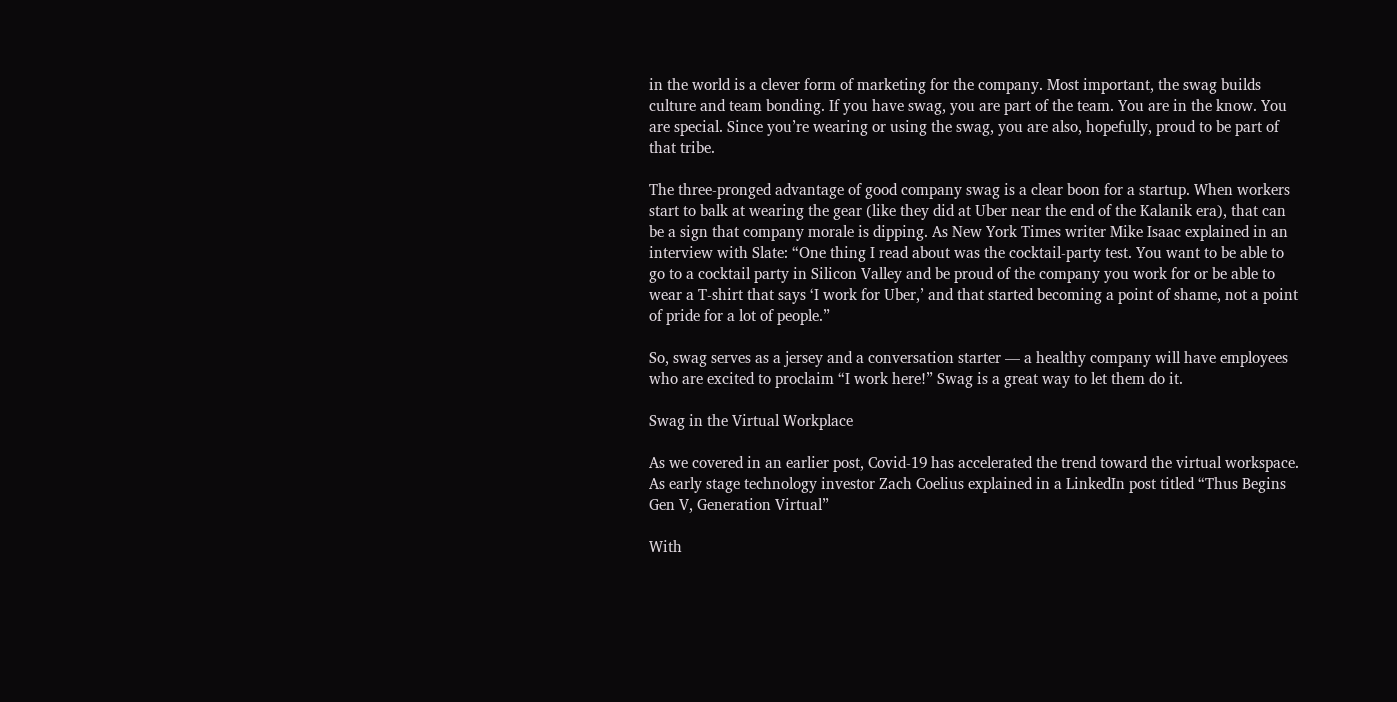in the world is a clever form of marketing for the company. Most important, the swag builds culture and team bonding. If you have swag, you are part of the team. You are in the know. You are special. Since you’re wearing or using the swag, you are also, hopefully, proud to be part of that tribe.

The three-pronged advantage of good company swag is a clear boon for a startup. When workers start to balk at wearing the gear (like they did at Uber near the end of the Kalanik era), that can be a sign that company morale is dipping. As New York Times writer Mike Isaac explained in an interview with Slate: “One thing I read about was the cocktail-party test. You want to be able to go to a cocktail party in Silicon Valley and be proud of the company you work for or be able to wear a T-shirt that says ‘I work for Uber,’ and that started becoming a point of shame, not a point of pride for a lot of people.”

So, swag serves as a jersey and a conversation starter — a healthy company will have employees who are excited to proclaim “I work here!” Swag is a great way to let them do it.

Swag in the Virtual Workplace

As we covered in an earlier post, Covid-19 has accelerated the trend toward the virtual workspace. As early stage technology investor Zach Coelius explained in a LinkedIn post titled “Thus Begins Gen V, Generation Virtual”

With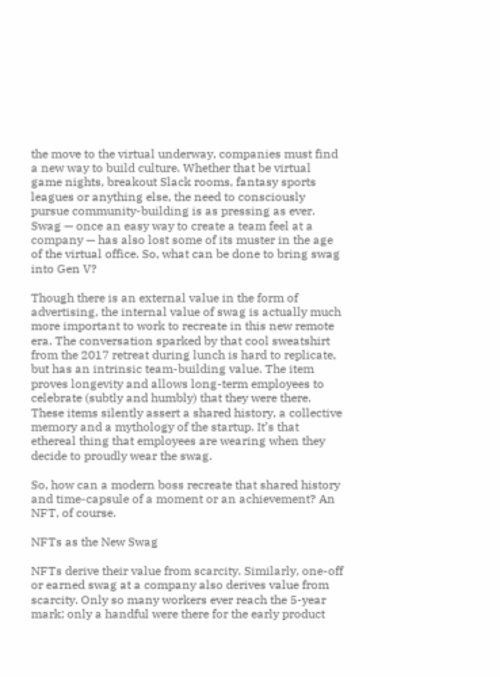the move to the virtual underway, companies must find a new way to build culture. Whether that be virtual game nights, breakout Slack rooms, fantasy sports leagues or anything else, the need to consciously pursue community-building is as pressing as ever. Swag — once an easy way to create a team feel at a company — has also lost some of its muster in the age of the virtual office. So, what can be done to bring swag into Gen V?

Though there is an external value in the form of advertising, the internal value of swag is actually much more important to work to recreate in this new remote era. The conversation sparked by that cool sweatshirt from the 2017 retreat during lunch is hard to replicate, but has an intrinsic team-building value. The item proves longevity and allows long-term employees to celebrate (subtly and humbly) that they were there. These items silently assert a shared history, a collective memory and a mythology of the startup. It’s that ethereal thing that employees are wearing when they decide to proudly wear the swag.

So, how can a modern boss recreate that shared history and time-capsule of a moment or an achievement? An NFT, of course.

NFTs as the New Swag

NFTs derive their value from scarcity. Similarly, one-off or earned swag at a company also derives value from scarcity. Only so many workers ever reach the 5-year mark; only a handful were there for the early product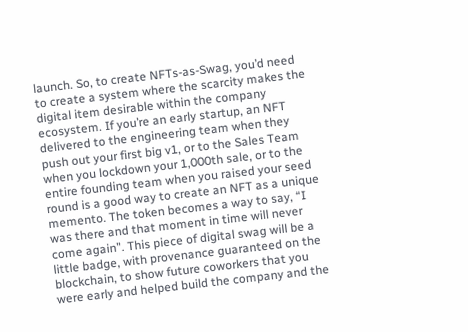launch. So, to create NFTs-as-Swag, you’d need to create a system where the scarcity makes the digital item desirable within the company ecosystem. If you’re an early startup, an NFT delivered to the engineering team when they push out your first big v1, or to the Sales Team when you lockdown your 1,000th sale, or to the entire founding team when you raised your seed round is a good way to create an NFT as a unique memento. The token becomes a way to say, “I was there and that moment in time will never come again”. This piece of digital swag will be a little badge, with provenance guaranteed on the blockchain, to show future coworkers that you were early and helped build the company and the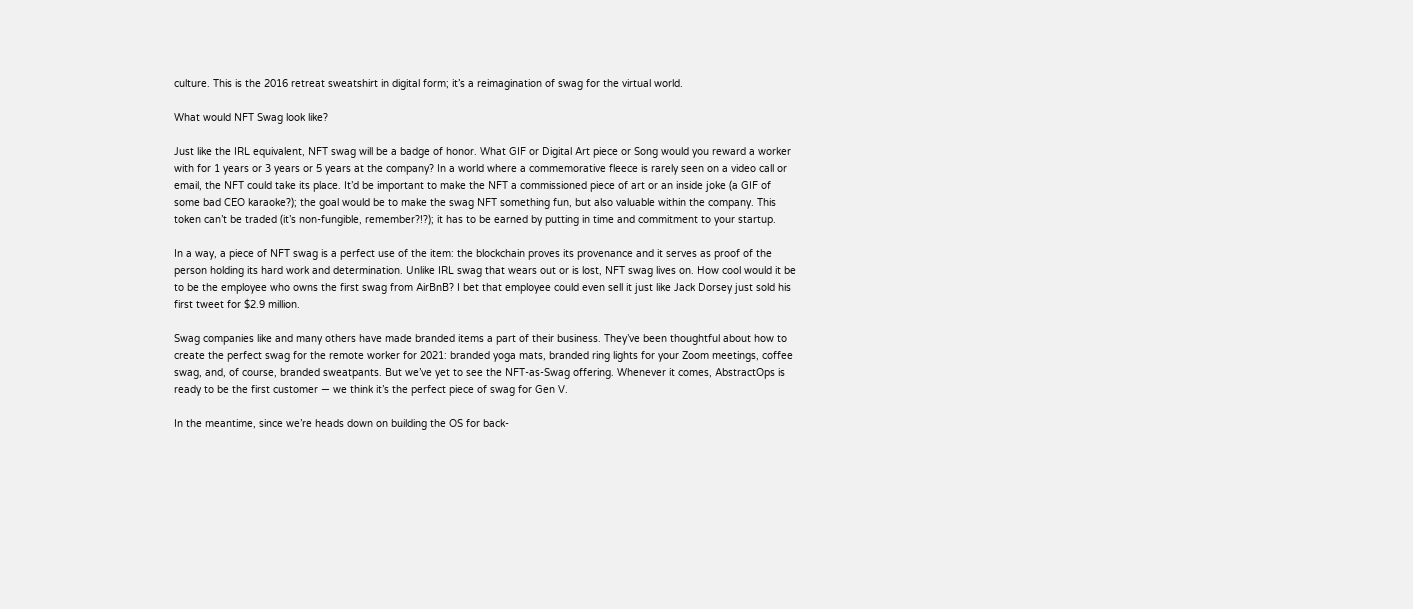culture. This is the 2016 retreat sweatshirt in digital form; it’s a reimagination of swag for the virtual world.

What would NFT Swag look like?

Just like the IRL equivalent, NFT swag will be a badge of honor. What GIF or Digital Art piece or Song would you reward a worker with for 1 years or 3 years or 5 years at the company? In a world where a commemorative fleece is rarely seen on a video call or email, the NFT could take its place. It’d be important to make the NFT a commissioned piece of art or an inside joke (a GIF of some bad CEO karaoke?); the goal would be to make the swag NFT something fun, but also valuable within the company. This token can’t be traded (it’s non-fungible, remember?!?); it has to be earned by putting in time and commitment to your startup.

In a way, a piece of NFT swag is a perfect use of the item: the blockchain proves its provenance and it serves as proof of the person holding its hard work and determination. Unlike IRL swag that wears out or is lost, NFT swag lives on. How cool would it be to be the employee who owns the first swag from AirBnB? I bet that employee could even sell it just like Jack Dorsey just sold his first tweet for $2.9 million.

Swag companies like and many others have made branded items a part of their business. They’ve been thoughtful about how to create the perfect swag for the remote worker for 2021: branded yoga mats, branded ring lights for your Zoom meetings, coffee swag, and, of course, branded sweatpants. But we’ve yet to see the NFT-as-Swag offering. Whenever it comes, AbstractOps is ready to be the first customer — we think it’s the perfect piece of swag for Gen V.

In the meantime, since we’re heads down on building the OS for back-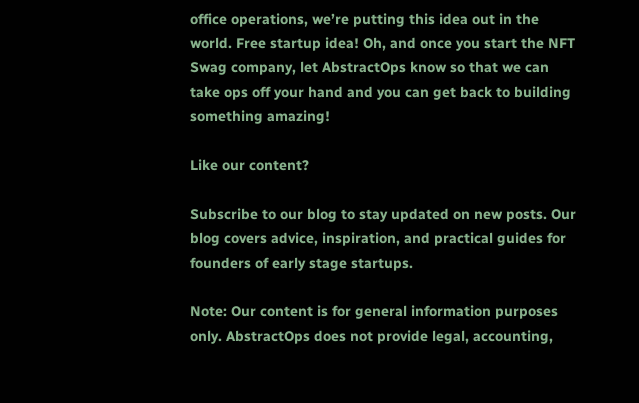office operations, we’re putting this idea out in the world. Free startup idea! Oh, and once you start the NFT Swag company, let AbstractOps know so that we can take ops off your hand and you can get back to building something amazing!

Like our content?

Subscribe to our blog to stay updated on new posts. Our blog covers advice, inspiration, and practical guides for founders of early stage startups.

Note: Our content is for general information purposes only. AbstractOps does not provide legal, accounting,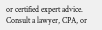or certified expert advice. Consult a lawyer, CPA, or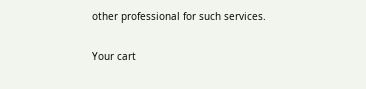other professional for such services.

Your cart